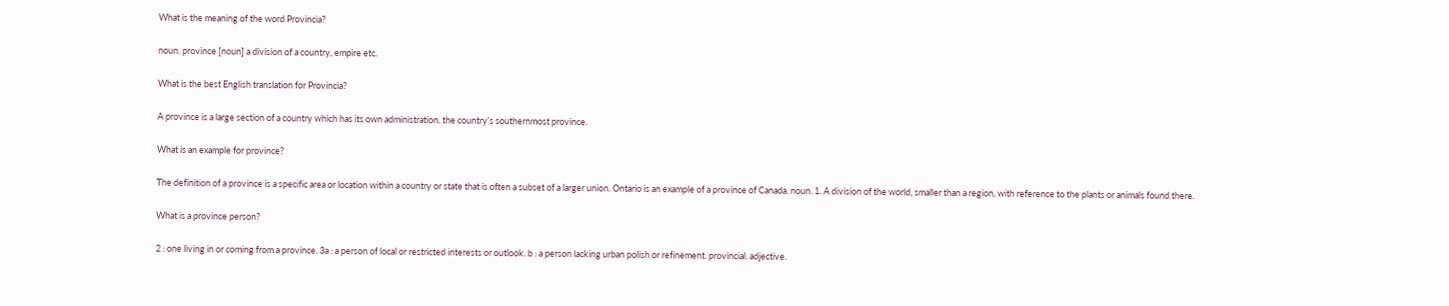What is the meaning of the word Provincia?

noun. province [noun] a division of a country, empire etc.

What is the best English translation for Provincia?

A province is a large section of a country which has its own administration. the country’s southernmost province.

What is an example for province?

The definition of a province is a specific area or location within a country or state that is often a subset of a larger union. Ontario is an example of a province of Canada. noun. 1. A division of the world, smaller than a region, with reference to the plants or animals found there.

What is a province person?

2 : one living in or coming from a province. 3a : a person of local or restricted interests or outlook. b : a person lacking urban polish or refinement. provincial. adjective.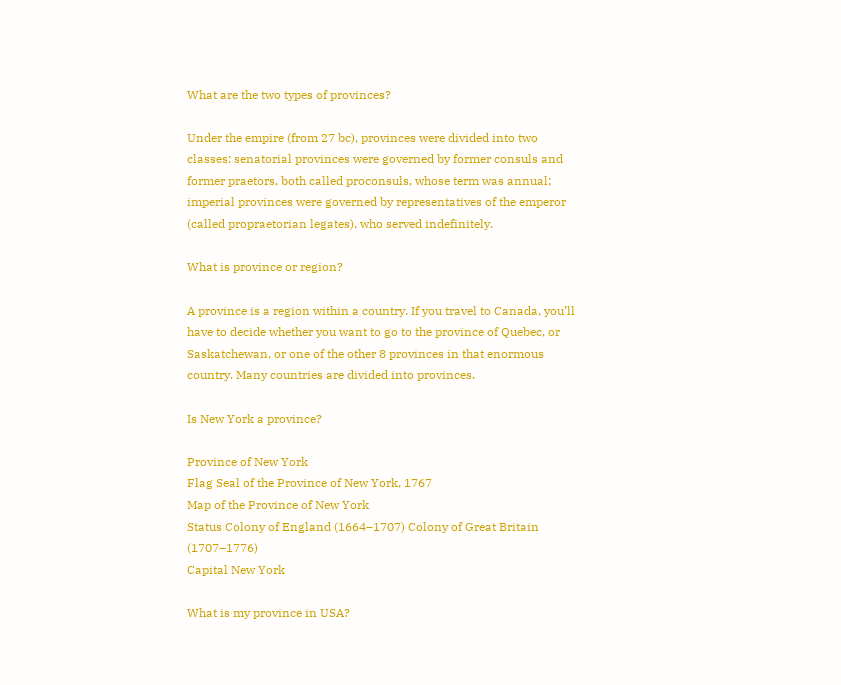What are the two types of provinces?

Under the empire (from 27 bc), provinces were divided into two classes: senatorial provinces were governed by former consuls and former praetors, both called proconsuls, whose term was annual; imperial provinces were governed by representatives of the emperor (called propraetorian legates), who served indefinitely.

What is province or region?

A province is a region within a country. If you travel to Canada, you’ll have to decide whether you want to go to the province of Quebec, or Saskatchewan, or one of the other 8 provinces in that enormous country. Many countries are divided into provinces.

Is New York a province?

Province of New York
Flag Seal of the Province of New York, 1767
Map of the Province of New York
Status Colony of England (1664–1707) Colony of Great Britain (1707–1776)
Capital New York

What is my province in USA?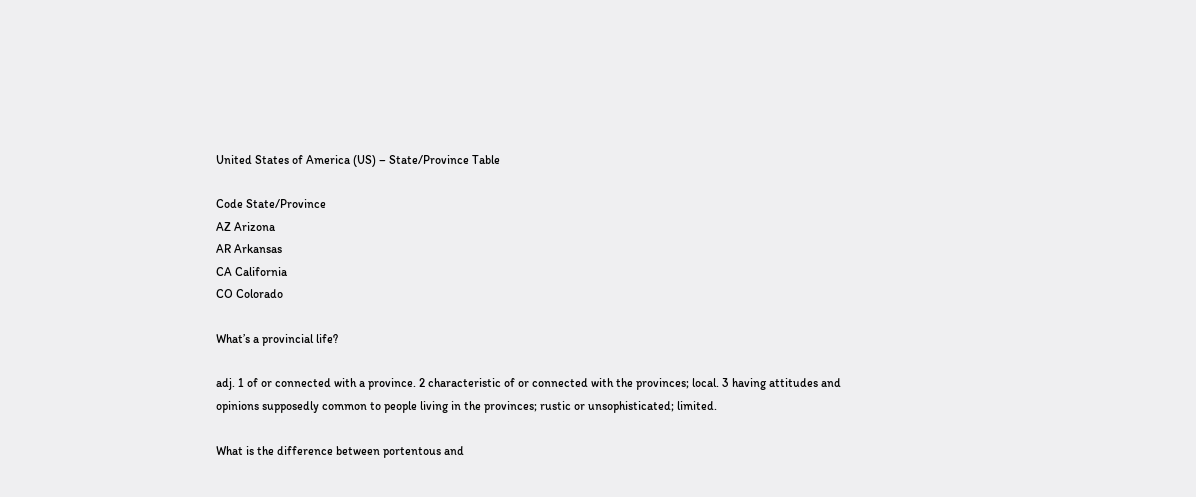United States of America (US) – State/Province Table

Code State/Province
AZ Arizona
AR Arkansas
CA California
CO Colorado

What’s a provincial life?

adj. 1 of or connected with a province. 2 characteristic of or connected with the provinces; local. 3 having attitudes and opinions supposedly common to people living in the provinces; rustic or unsophisticated; limited.

What is the difference between portentous and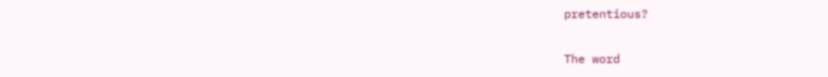pretentious?

The word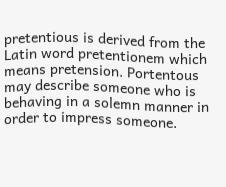pretentious is derived from the Latin word pretentionem which means pretension. Portentous may describe someone who is behaving in a solemn manner in order to impress someone.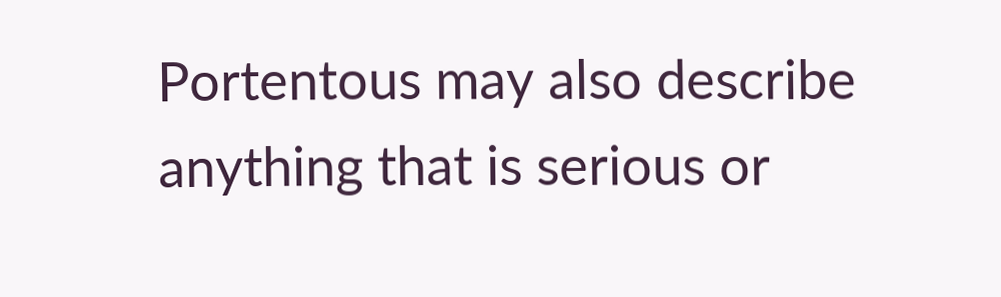Portentous may also describe anything that is serious or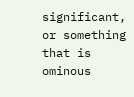significant, or something that is ominous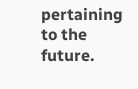pertaining to the future.